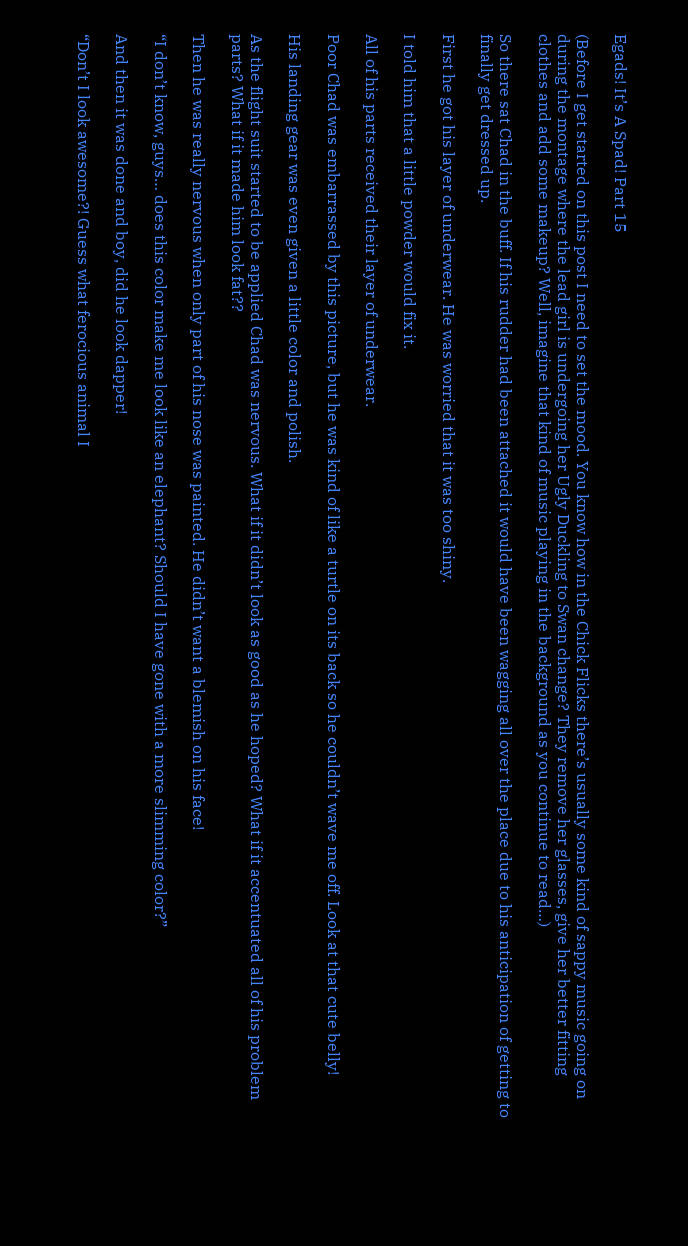Egads! It’s A Spad! Part 15

(Before I get started on this post I need to set the mood. You know how in the Chick Flicks there’s usually some kind of sappy music going on during the montage where the lead girl is undergoing her Ugly Duckling to Swan change? They remove her glasses, give her better fitting clothes and add some makeup? Well, imagine that kind of music playing in the background as you continue to read…)

So there sat Chad in the buff. If his rudder had been attached it would have been wagging all over the place due to his anticipation of getting to finally get dressed up.

First he got his layer of underwear. He was worried that it was too shiny.

I told him that a little powder would fix it.

All of his parts received their layer of underwear.

Poor Chad was embarrassed by this picture, but he was kind of like a turtle on its back so he couldn’t wave me off. Look at that cute belly!

His landing gear was even given a little color and polish.

As the flight suit started to be applied Chad was nervous. What if it didn’t look as good as he hoped? What if it accentuated all of his problem parts? What if it made him look fat??

Then he was really nervous when only part of his nose was painted. He didn’t want a blemish on his face!

“I don’t know, guys… does this color make me look like an elephant? Should I have gone with a more slimming color?”

And then it was done and boy, did he look dapper!

“Don’t I look awesome?! Guess what ferocious animal I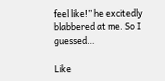feel like!” he excitedly blabbered at me. So I guessed…

Like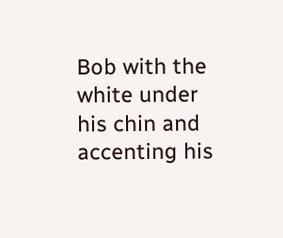Bob with the white under his chin and accenting his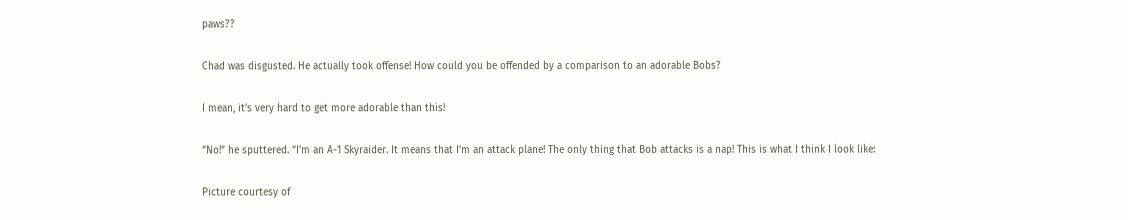paws??

Chad was disgusted. He actually took offense! How could you be offended by a comparison to an adorable Bobs?

I mean, it’s very hard to get more adorable than this!

“No!” he sputtered. “I’m an A-1 Skyraider. It means that I’m an attack plane! The only thing that Bob attacks is a nap! This is what I think I look like:

Picture courtesy of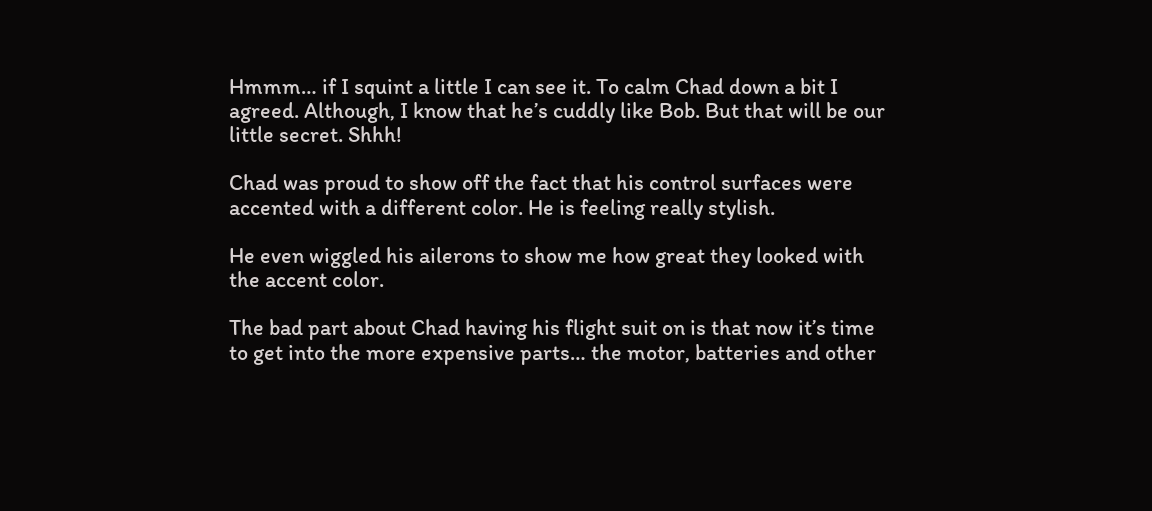Hmmm… if I squint a little I can see it. To calm Chad down a bit I agreed. Although, I know that he’s cuddly like Bob. But that will be our little secret. Shhh!

Chad was proud to show off the fact that his control surfaces were accented with a different color. He is feeling really stylish.

He even wiggled his ailerons to show me how great they looked with the accent color.

The bad part about Chad having his flight suit on is that now it’s time to get into the more expensive parts… the motor, batteries and other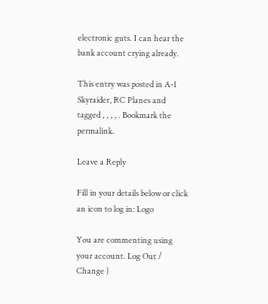electronic guts. I can hear the bank account crying already.

This entry was posted in A-1 Skyraider, RC Planes and tagged , , , , . Bookmark the permalink.

Leave a Reply

Fill in your details below or click an icon to log in: Logo

You are commenting using your account. Log Out /  Change )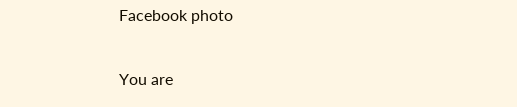Facebook photo

You are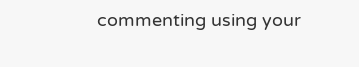commenting using your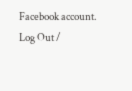Facebook account. Log Out /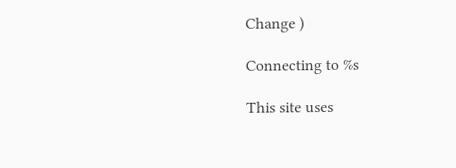Change )

Connecting to %s

This site uses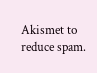Akismet to reduce spam.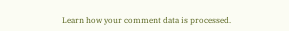Learn how your comment data is processed.